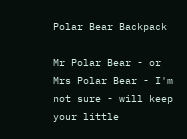Polar Bear Backpack

Mr Polar Bear - or Mrs Polar Bear - I'm not sure - will keep your little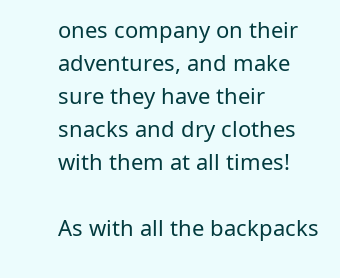ones company on their adventures, and make sure they have their snacks and dry clothes with them at all times!

As with all the backpacks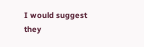I would suggest they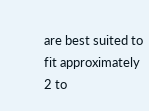are best suited to fit approximately 2 to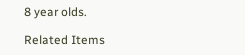8 year olds.

Related Items